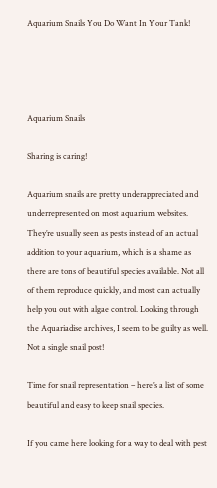Aquarium Snails You Do Want In Your Tank!




Aquarium Snails

Sharing is caring!

Aquarium snails are pretty underappreciated and underrepresented on most aquarium websites. They’re usually seen as pests instead of an actual addition to your aquarium, which is a shame as there are tons of beautiful species available. Not all of them reproduce quickly, and most can actually help you out with algae control. Looking through the Aquariadise archives, I seem to be guilty as well. Not a single snail post!

Time for snail representation – here’s a list of some beautiful and easy to keep snail species.

If you came here looking for a way to deal with pest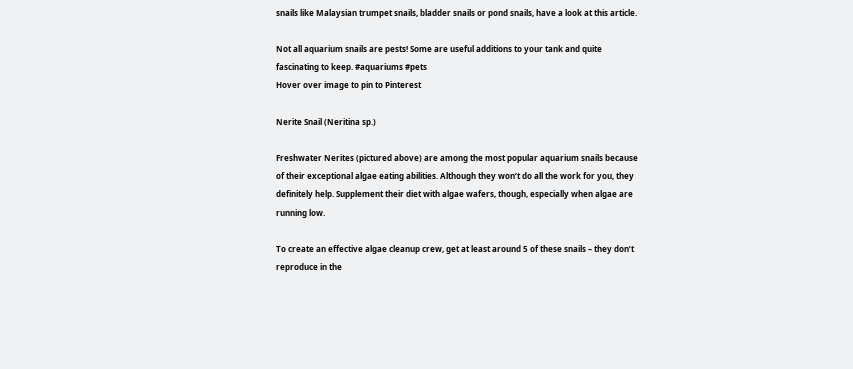snails like Malaysian trumpet snails, bladder snails or pond snails, have a look at this article.

Not all aquarium snails are pests! Some are useful additions to your tank and quite fascinating to keep. #aquariums #pets
Hover over image to pin to Pinterest

Nerite Snail (Neritina sp.)

Freshwater Nerites (pictured above) are among the most popular aquarium snails because of their exceptional algae eating abilities. Although they won’t do all the work for you, they definitely help. Supplement their diet with algae wafers, though, especially when algae are running low.

To create an effective algae cleanup crew, get at least around 5 of these snails – they don’t reproduce in the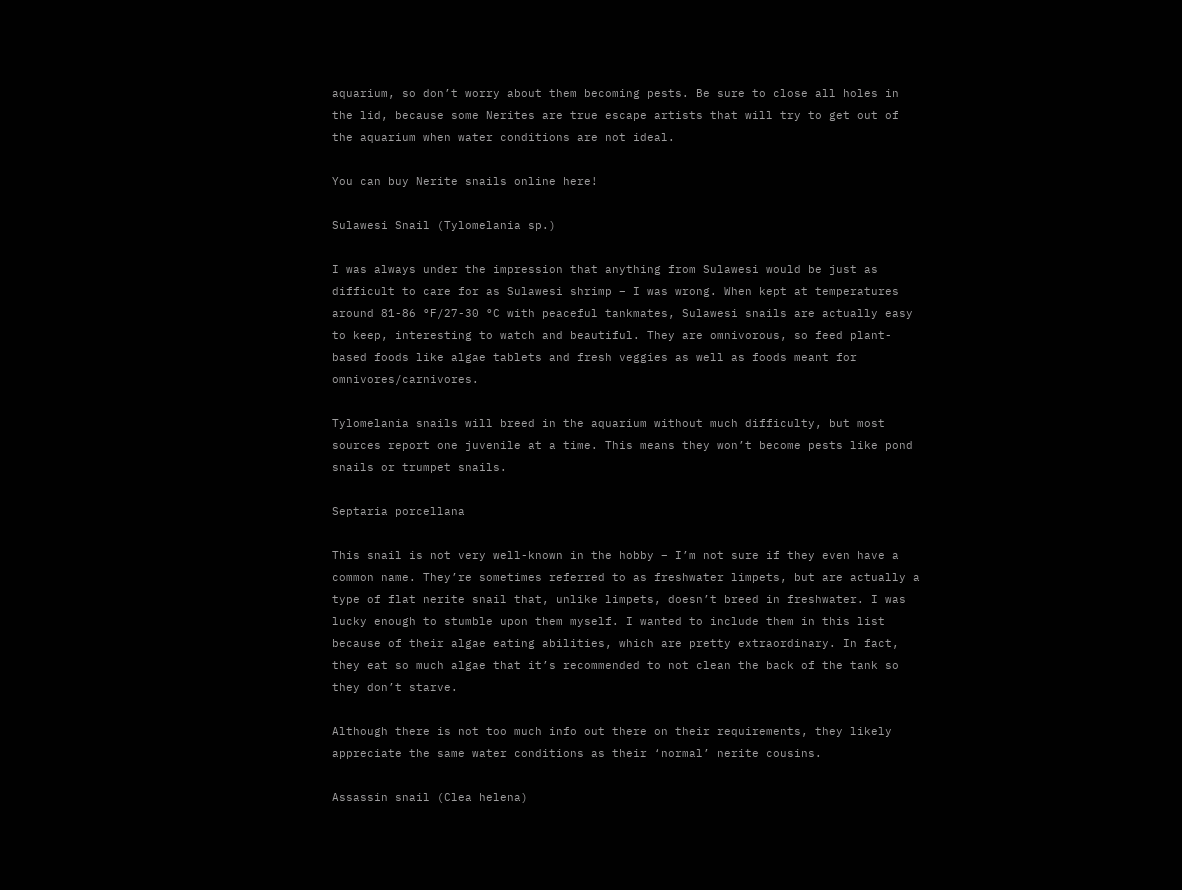aquarium, so don’t worry about them becoming pests. Be sure to close all holes in the lid, because some Nerites are true escape artists that will try to get out of the aquarium when water conditions are not ideal.

You can buy Nerite snails online here!

Sulawesi Snail (Tylomelania sp.)

I was always under the impression that anything from Sulawesi would be just as difficult to care for as Sulawesi shrimp – I was wrong. When kept at temperatures around 81-86 °F/27-30 °C with peaceful tankmates, Sulawesi snails are actually easy to keep, interesting to watch and beautiful. They are omnivorous, so feed plant-based foods like algae tablets and fresh veggies as well as foods meant for omnivores/carnivores.

Tylomelania snails will breed in the aquarium without much difficulty, but most sources report one juvenile at a time. This means they won’t become pests like pond snails or trumpet snails.

Septaria porcellana

This snail is not very well-known in the hobby – I’m not sure if they even have a common name. They’re sometimes referred to as freshwater limpets, but are actually a type of flat nerite snail that, unlike limpets, doesn’t breed in freshwater. I was lucky enough to stumble upon them myself. I wanted to include them in this list because of their algae eating abilities, which are pretty extraordinary. In fact, they eat so much algae that it’s recommended to not clean the back of the tank so they don’t starve.

Although there is not too much info out there on their requirements, they likely appreciate the same water conditions as their ‘normal’ nerite cousins.

Assassin snail (Clea helena)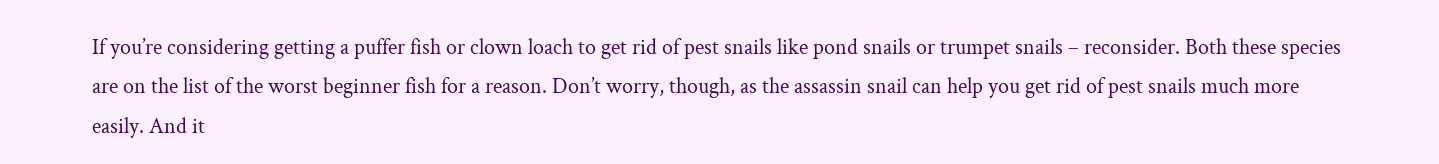If you’re considering getting a puffer fish or clown loach to get rid of pest snails like pond snails or trumpet snails – reconsider. Both these species are on the list of the worst beginner fish for a reason. Don’t worry, though, as the assassin snail can help you get rid of pest snails much more easily. And it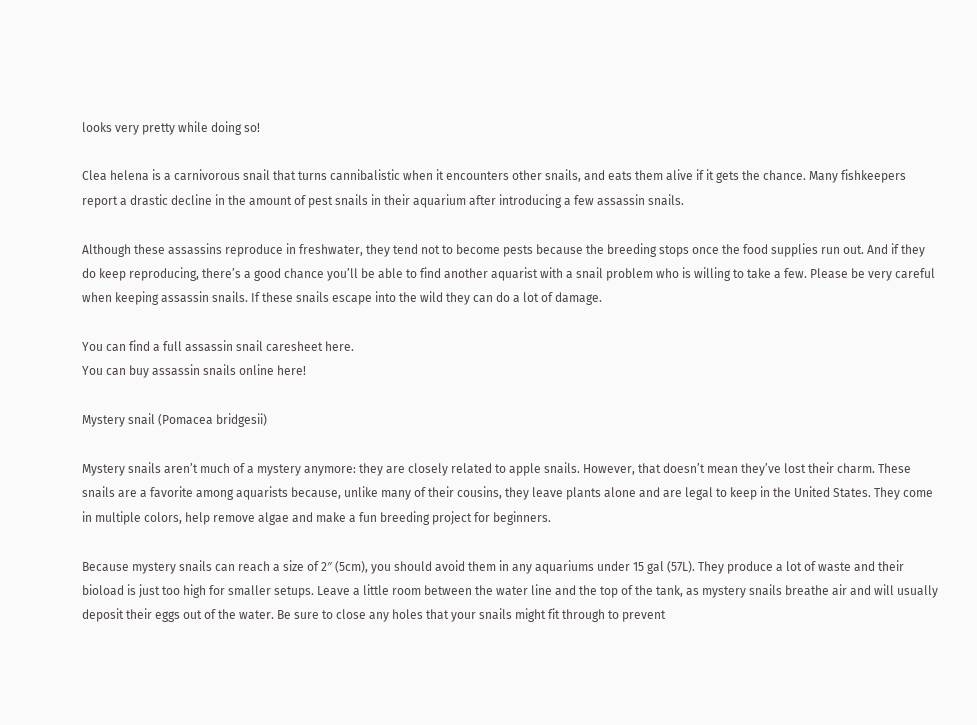looks very pretty while doing so!

Clea helena is a carnivorous snail that turns cannibalistic when it encounters other snails, and eats them alive if it gets the chance. Many fishkeepers report a drastic decline in the amount of pest snails in their aquarium after introducing a few assassin snails.

Although these assassins reproduce in freshwater, they tend not to become pests because the breeding stops once the food supplies run out. And if they do keep reproducing, there’s a good chance you’ll be able to find another aquarist with a snail problem who is willing to take a few. Please be very careful when keeping assassin snails. If these snails escape into the wild they can do a lot of damage.

You can find a full assassin snail caresheet here.
You can buy assassin snails online here!

Mystery snail (Pomacea bridgesii)

Mystery snails aren’t much of a mystery anymore: they are closely related to apple snails. However, that doesn’t mean they’ve lost their charm. These snails are a favorite among aquarists because, unlike many of their cousins, they leave plants alone and are legal to keep in the United States. They come in multiple colors, help remove algae and make a fun breeding project for beginners.

Because mystery snails can reach a size of 2″ (5cm), you should avoid them in any aquariums under 15 gal (57L). They produce a lot of waste and their bioload is just too high for smaller setups. Leave a little room between the water line and the top of the tank, as mystery snails breathe air and will usually deposit their eggs out of the water. Be sure to close any holes that your snails might fit through to prevent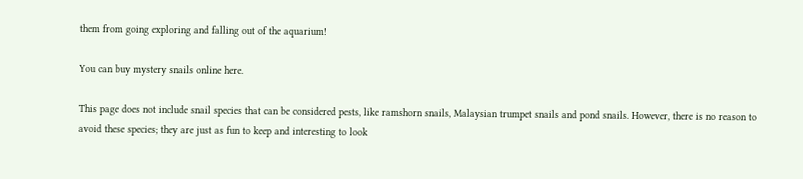them from going exploring and falling out of the aquarium!

You can buy mystery snails online here.

This page does not include snail species that can be considered pests, like ramshorn snails, Malaysian trumpet snails and pond snails. However, there is no reason to avoid these species; they are just as fun to keep and interesting to look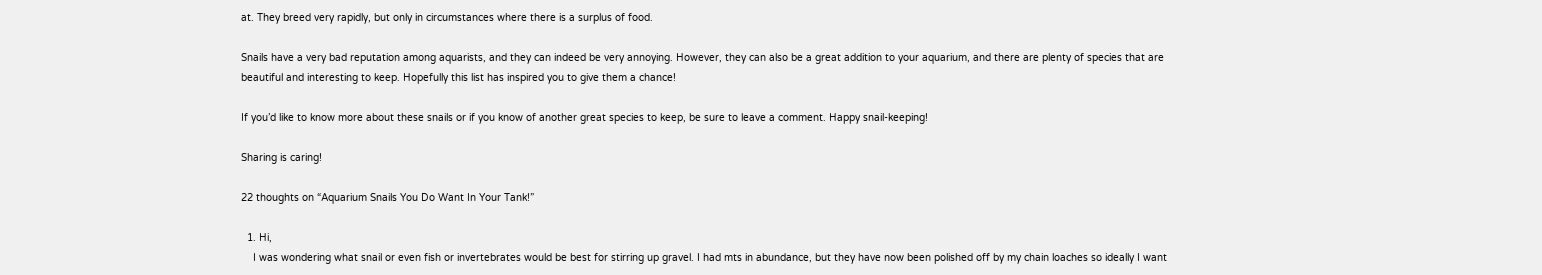at. They breed very rapidly, but only in circumstances where there is a surplus of food.

Snails have a very bad reputation among aquarists, and they can indeed be very annoying. However, they can also be a great addition to your aquarium, and there are plenty of species that are beautiful and interesting to keep. Hopefully this list has inspired you to give them a chance!

If you’d like to know more about these snails or if you know of another great species to keep, be sure to leave a comment. Happy snail-keeping!

Sharing is caring!

22 thoughts on “Aquarium Snails You Do Want In Your Tank!”

  1. Hi,
    I was wondering what snail or even fish or invertebrates would be best for stirring up gravel. I had mts in abundance, but they have now been polished off by my chain loaches so ideally I want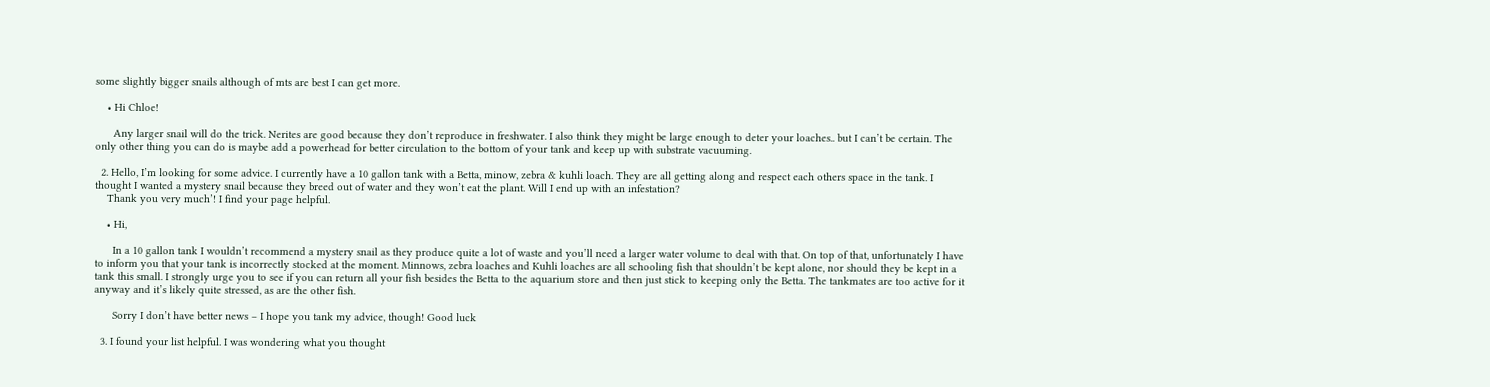some slightly bigger snails although of mts are best I can get more.

    • Hi Chloe!

      Any larger snail will do the trick. Nerites are good because they don’t reproduce in freshwater. I also think they might be large enough to deter your loaches.. but I can’t be certain. The only other thing you can do is maybe add a powerhead for better circulation to the bottom of your tank and keep up with substrate vacuuming.

  2. Hello, I’m looking for some advice. I currently have a 10 gallon tank with a Betta, minow, zebra & kuhli loach. They are all getting along and respect each others space in the tank. I thought I wanted a mystery snail because they breed out of water and they won’t eat the plant. Will I end up with an infestation?
    Thank you very much’! I find your page helpful.

    • Hi,

      In a 10 gallon tank I wouldn’t recommend a mystery snail as they produce quite a lot of waste and you’ll need a larger water volume to deal with that. On top of that, unfortunately I have to inform you that your tank is incorrectly stocked at the moment. Minnows, zebra loaches and Kuhli loaches are all schooling fish that shouldn’t be kept alone, nor should they be kept in a tank this small. I strongly urge you to see if you can return all your fish besides the Betta to the aquarium store and then just stick to keeping only the Betta. The tankmates are too active for it anyway and it’s likely quite stressed, as are the other fish.

      Sorry I don’t have better news – I hope you tank my advice, though! Good luck

  3. I found your list helpful. I was wondering what you thought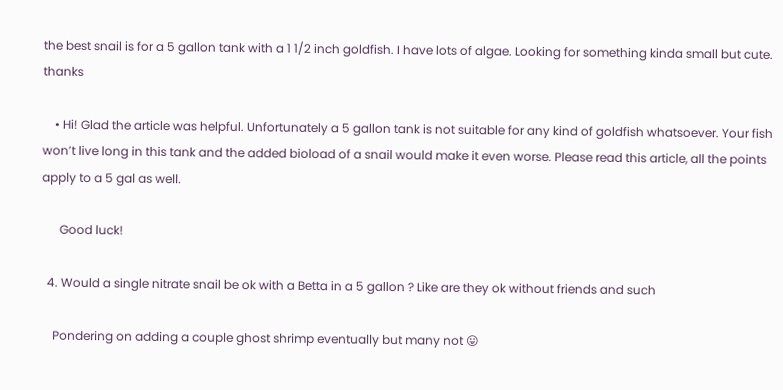the best snail is for a 5 gallon tank with a 1 1/2 inch goldfish. I have lots of algae. Looking for something kinda small but cute. thanks

    • Hi! Glad the article was helpful. Unfortunately a 5 gallon tank is not suitable for any kind of goldfish whatsoever. Your fish won’t live long in this tank and the added bioload of a snail would make it even worse. Please read this article, all the points apply to a 5 gal as well.

      Good luck!

  4. Would a single nitrate snail be ok with a Betta in a 5 gallon ? Like are they ok without friends and such

    Pondering on adding a couple ghost shrimp eventually but many not 😛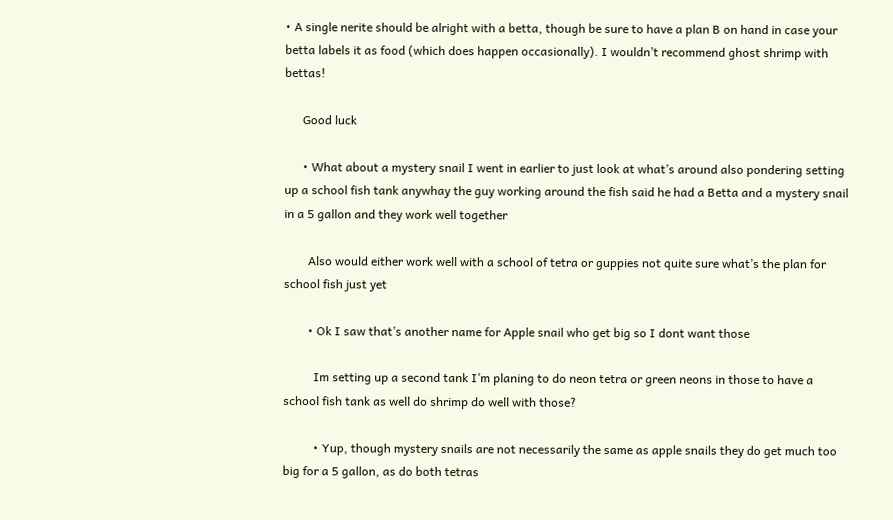• A single nerite should be alright with a betta, though be sure to have a plan B on hand in case your betta labels it as food (which does happen occasionally). I wouldn’t recommend ghost shrimp with bettas!

      Good luck

      • What about a mystery snail I went in earlier to just look at what’s around also pondering setting up a school fish tank anywhay the guy working around the fish said he had a Betta and a mystery snail in a 5 gallon and they work well together

        Also would either work well with a school of tetra or guppies not quite sure what’s the plan for school fish just yet

        • Ok I saw that’s another name for Apple snail who get big so I dont want those

          Im setting up a second tank I’m planing to do neon tetra or green neons in those to have a school fish tank as well do shrimp do well with those?

          • Yup, though mystery snails are not necessarily the same as apple snails they do get much too big for a 5 gallon, as do both tetras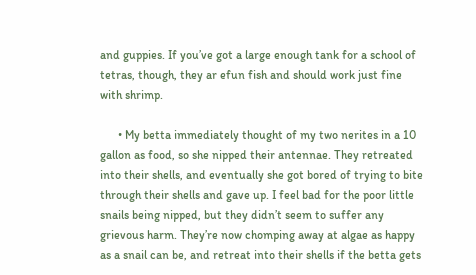and guppies. If you’ve got a large enough tank for a school of tetras, though, they ar efun fish and should work just fine with shrimp.

      • My betta immediately thought of my two nerites in a 10 gallon as food, so she nipped their antennae. They retreated into their shells, and eventually she got bored of trying to bite through their shells and gave up. I feel bad for the poor little snails being nipped, but they didn’t seem to suffer any grievous harm. They’re now chomping away at algae as happy as a snail can be, and retreat into their shells if the betta gets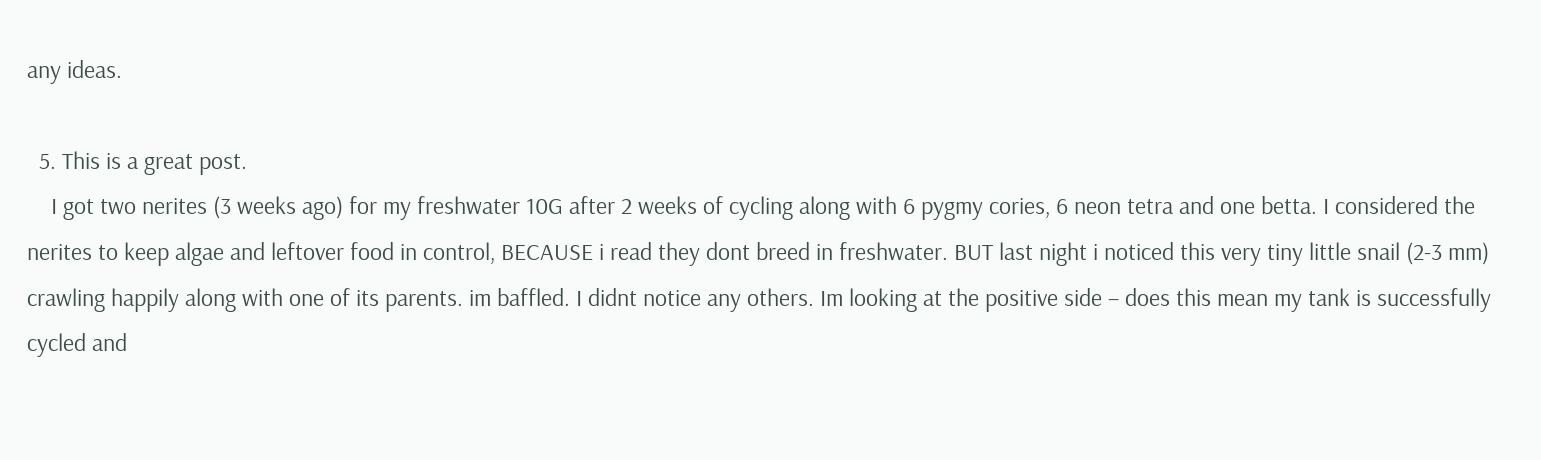any ideas.

  5. This is a great post.
    I got two nerites (3 weeks ago) for my freshwater 10G after 2 weeks of cycling along with 6 pygmy cories, 6 neon tetra and one betta. I considered the nerites to keep algae and leftover food in control, BECAUSE i read they dont breed in freshwater. BUT last night i noticed this very tiny little snail (2-3 mm) crawling happily along with one of its parents. im baffled. I didnt notice any others. Im looking at the positive side – does this mean my tank is successfully cycled and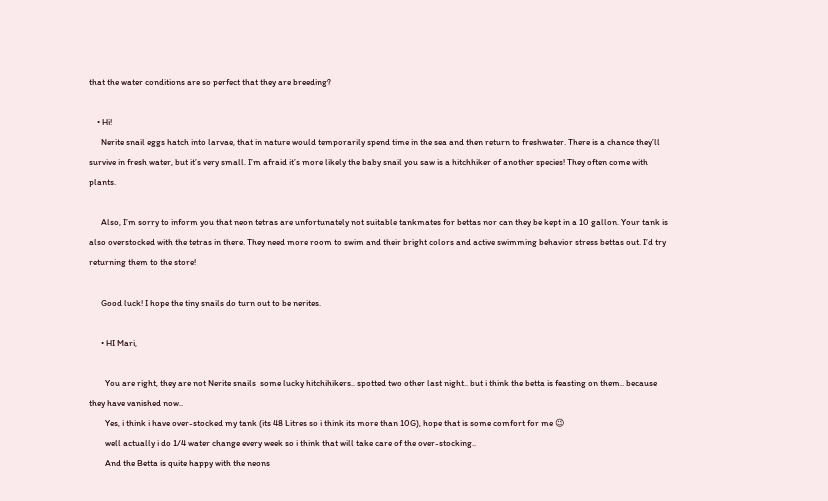that the water conditions are so perfect that they are breeding?

    • Hi!
      Nerite snail eggs hatch into larvae, that in nature would temporarily spend time in the sea and then return to freshwater. There is a chance they’ll survive in fresh water, but it’s very small. I’m afraid it’s more likely the baby snail you saw is a hitchhiker of another species! They often come with plants.

      Also, I’m sorry to inform you that neon tetras are unfortunately not suitable tankmates for bettas nor can they be kept in a 10 gallon. Your tank is also overstocked with the tetras in there. They need more room to swim and their bright colors and active swimming behavior stress bettas out. I’d try returning them to the store!

      Good luck! I hope the tiny snails do turn out to be nerites.

      • HI Mari,

        You are right, they are not Nerite snails  some lucky hitchihikers.. spotted two other last night.. but i think the betta is feasting on them.. because they have vanished now..
        Yes, i think i have over-stocked my tank (its 48 Litres so i think its more than 10G), hope that is some comfort for me 😉
        well actually i do 1/4 water change every week so i think that will take care of the over-stocking..
        And the Betta is quite happy with the neons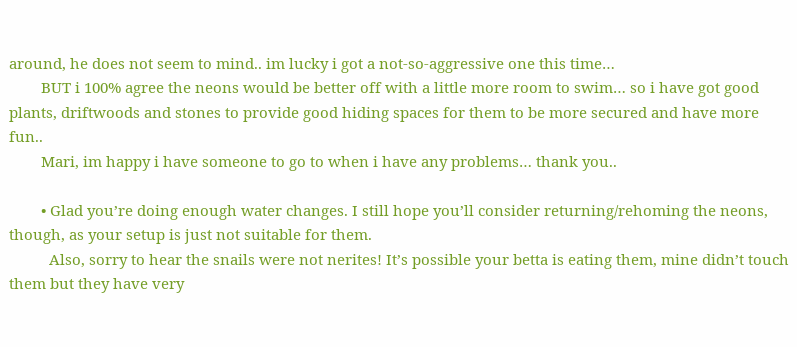around, he does not seem to mind.. im lucky i got a not-so-aggressive one this time…
        BUT i 100% agree the neons would be better off with a little more room to swim… so i have got good plants, driftwoods and stones to provide good hiding spaces for them to be more secured and have more fun..
        Mari, im happy i have someone to go to when i have any problems… thank you..

        • Glad you’re doing enough water changes. I still hope you’ll consider returning/rehoming the neons, though, as your setup is just not suitable for them.
          Also, sorry to hear the snails were not nerites! It’s possible your betta is eating them, mine didn’t touch them but they have very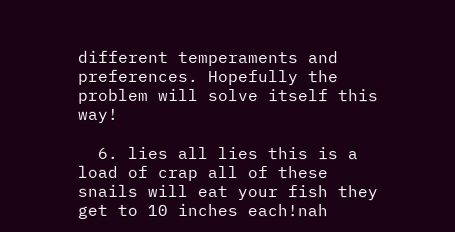different temperaments and preferences. Hopefully the problem will solve itself this way!

  6. lies all lies this is a load of crap all of these snails will eat your fish they get to 10 inches each!nah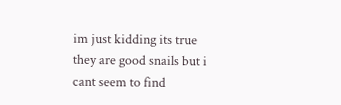im just kidding its true they are good snails but i cant seem to find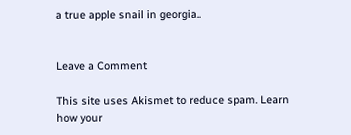a true apple snail in georgia..


Leave a Comment

This site uses Akismet to reduce spam. Learn how your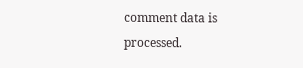comment data is processed.